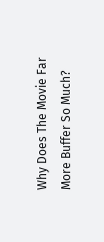Why Does The Movie Far More Buffer So Much?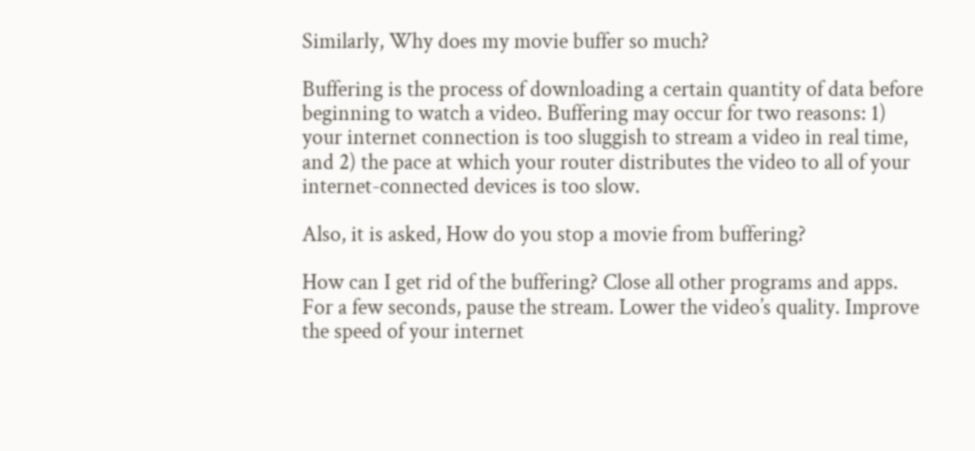Similarly, Why does my movie buffer so much?

Buffering is the process of downloading a certain quantity of data before beginning to watch a video. Buffering may occur for two reasons: 1) your internet connection is too sluggish to stream a video in real time, and 2) the pace at which your router distributes the video to all of your internet-connected devices is too slow.

Also, it is asked, How do you stop a movie from buffering?

How can I get rid of the buffering? Close all other programs and apps. For a few seconds, pause the stream. Lower the video’s quality. Improve the speed of your internet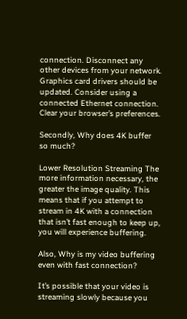connection. Disconnect any other devices from your network. Graphics card drivers should be updated. Consider using a connected Ethernet connection. Clear your browser’s preferences.

Secondly, Why does 4K buffer so much?

Lower Resolution Streaming The more information necessary, the greater the image quality. This means that if you attempt to stream in 4K with a connection that isn’t fast enough to keep up, you will experience buffering.

Also, Why is my video buffering even with fast connection?

It’s possible that your video is streaming slowly because you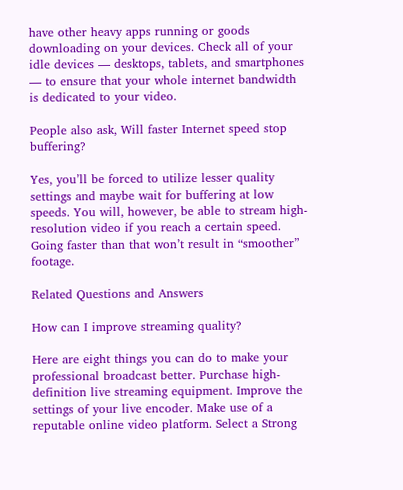have other heavy apps running or goods downloading on your devices. Check all of your idle devices — desktops, tablets, and smartphones — to ensure that your whole internet bandwidth is dedicated to your video.

People also ask, Will faster Internet speed stop buffering?

Yes, you’ll be forced to utilize lesser quality settings and maybe wait for buffering at low speeds. You will, however, be able to stream high-resolution video if you reach a certain speed. Going faster than that won’t result in “smoother” footage.

Related Questions and Answers

How can I improve streaming quality?

Here are eight things you can do to make your professional broadcast better. Purchase high-definition live streaming equipment. Improve the settings of your live encoder. Make use of a reputable online video platform. Select a Strong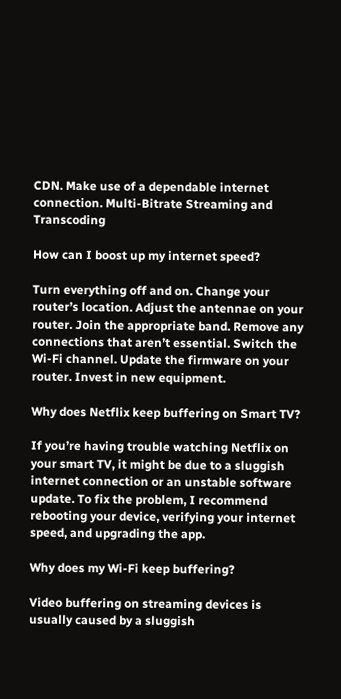CDN. Make use of a dependable internet connection. Multi-Bitrate Streaming and Transcoding

How can I boost up my internet speed?

Turn everything off and on. Change your router’s location. Adjust the antennae on your router. Join the appropriate band. Remove any connections that aren’t essential. Switch the Wi-Fi channel. Update the firmware on your router. Invest in new equipment.

Why does Netflix keep buffering on Smart TV?

If you’re having trouble watching Netflix on your smart TV, it might be due to a sluggish internet connection or an unstable software update. To fix the problem, I recommend rebooting your device, verifying your internet speed, and upgrading the app.

Why does my Wi-Fi keep buffering?

Video buffering on streaming devices is usually caused by a sluggish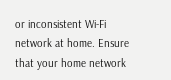or inconsistent Wi-Fi network at home. Ensure that your home network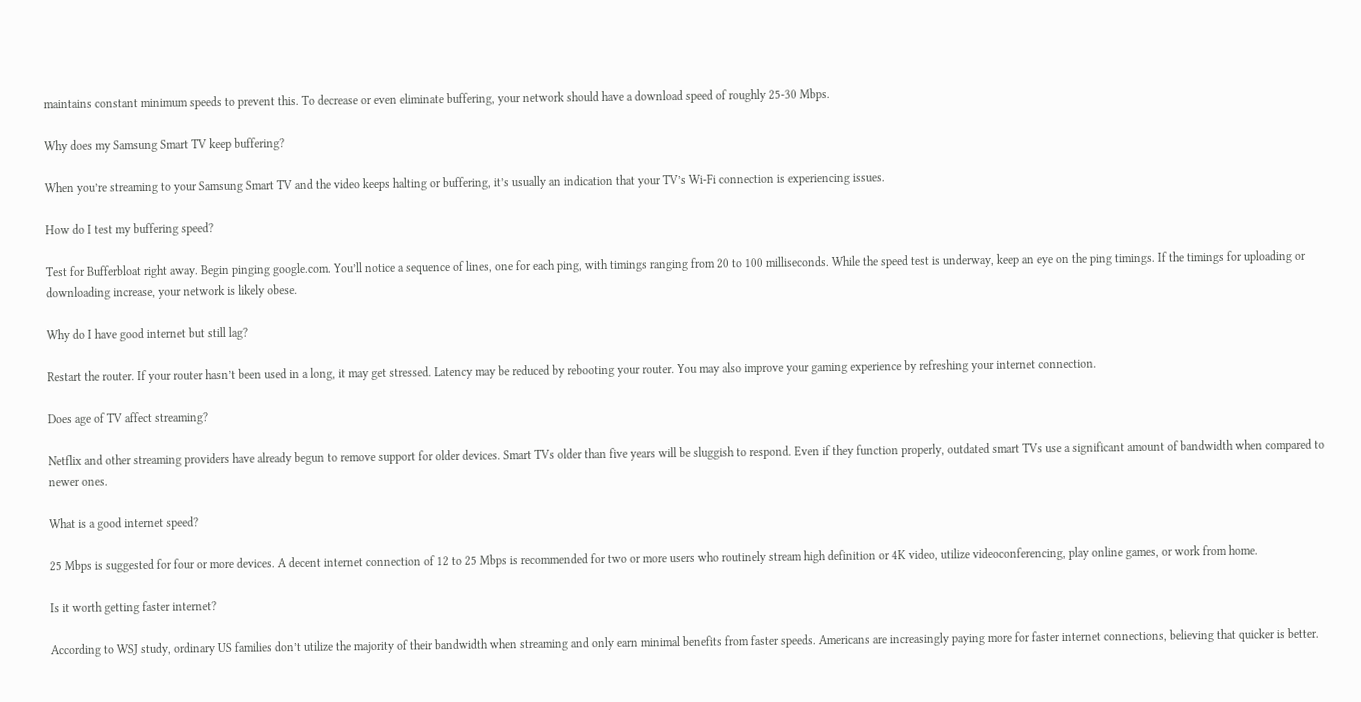maintains constant minimum speeds to prevent this. To decrease or even eliminate buffering, your network should have a download speed of roughly 25-30 Mbps.

Why does my Samsung Smart TV keep buffering?

When you’re streaming to your Samsung Smart TV and the video keeps halting or buffering, it’s usually an indication that your TV’s Wi-Fi connection is experiencing issues.

How do I test my buffering speed?

Test for Bufferbloat right away. Begin pinging google.com. You’ll notice a sequence of lines, one for each ping, with timings ranging from 20 to 100 milliseconds. While the speed test is underway, keep an eye on the ping timings. If the timings for uploading or downloading increase, your network is likely obese.

Why do I have good internet but still lag?

Restart the router. If your router hasn’t been used in a long, it may get stressed. Latency may be reduced by rebooting your router. You may also improve your gaming experience by refreshing your internet connection.

Does age of TV affect streaming?

Netflix and other streaming providers have already begun to remove support for older devices. Smart TVs older than five years will be sluggish to respond. Even if they function properly, outdated smart TVs use a significant amount of bandwidth when compared to newer ones.

What is a good internet speed?

25 Mbps is suggested for four or more devices. A decent internet connection of 12 to 25 Mbps is recommended for two or more users who routinely stream high definition or 4K video, utilize videoconferencing, play online games, or work from home.

Is it worth getting faster internet?

According to WSJ study, ordinary US families don’t utilize the majority of their bandwidth when streaming and only earn minimal benefits from faster speeds. Americans are increasingly paying more for faster internet connections, believing that quicker is better.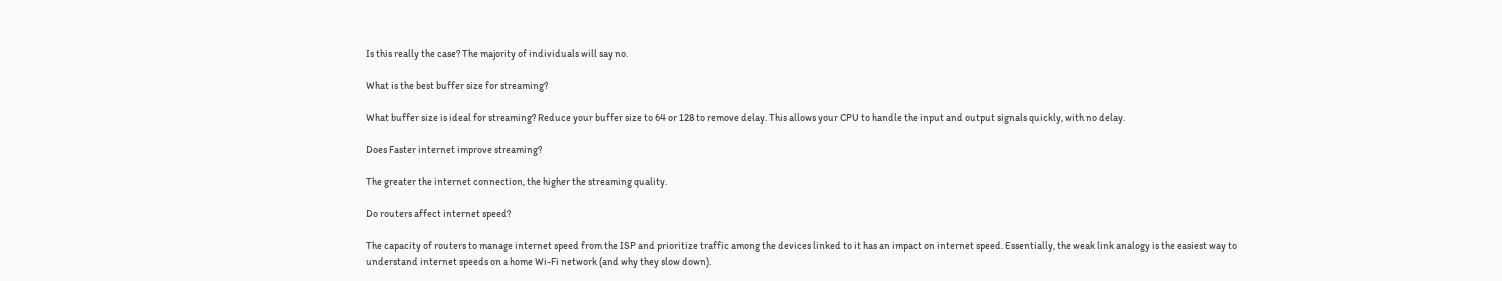Is this really the case? The majority of individuals will say no.

What is the best buffer size for streaming?

What buffer size is ideal for streaming? Reduce your buffer size to 64 or 128 to remove delay. This allows your CPU to handle the input and output signals quickly, with no delay.

Does Faster internet improve streaming?

The greater the internet connection, the higher the streaming quality.

Do routers affect internet speed?

The capacity of routers to manage internet speed from the ISP and prioritize traffic among the devices linked to it has an impact on internet speed. Essentially, the weak link analogy is the easiest way to understand internet speeds on a home Wi-Fi network (and why they slow down).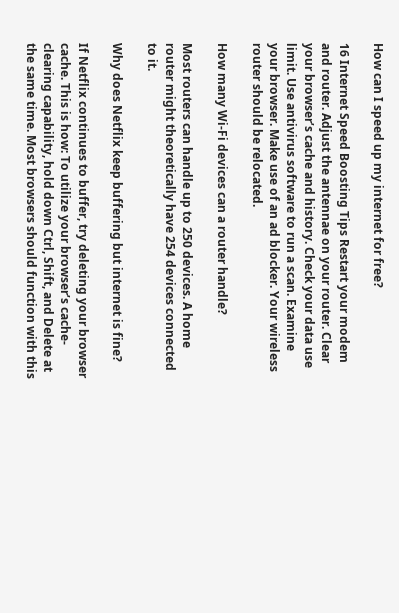How can I speed up my internet for free?

16 Internet Speed Boosting Tips Restart your modem and router. Adjust the antennae on your router. Clear your browser’s cache and history. Check your data use limit. Use antivirus software to run a scan. Examine your browser. Make use of an ad blocker. Your wireless router should be relocated.

How many Wi-Fi devices can a router handle?

Most routers can handle up to 250 devices. A home router might theoretically have 254 devices connected to it.

Why does Netflix keep buffering but internet is fine?

If Netflix continues to buffer, try deleting your browser cache. This is how: To utilize your browser’s cache-clearing capability, hold down Ctrl, Shift, and Delete at the same time. Most browsers should function with this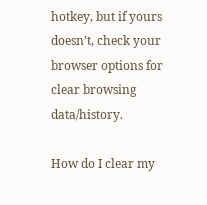hotkey, but if yours doesn’t, check your browser options for clear browsing data/history.

How do I clear my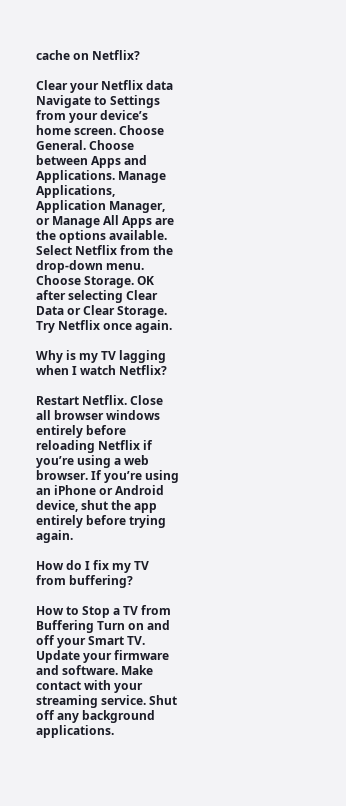cache on Netflix?

Clear your Netflix data Navigate to Settings from your device’s home screen. Choose General. Choose between Apps and Applications. Manage Applications, Application Manager, or Manage All Apps are the options available. Select Netflix from the drop-down menu. Choose Storage. OK after selecting Clear Data or Clear Storage. Try Netflix once again.

Why is my TV lagging when I watch Netflix?

Restart Netflix. Close all browser windows entirely before reloading Netflix if you’re using a web browser. If you’re using an iPhone or Android device, shut the app entirely before trying again.

How do I fix my TV from buffering?

How to Stop a TV from Buffering Turn on and off your Smart TV. Update your firmware and software. Make contact with your streaming service. Shut off any background applications.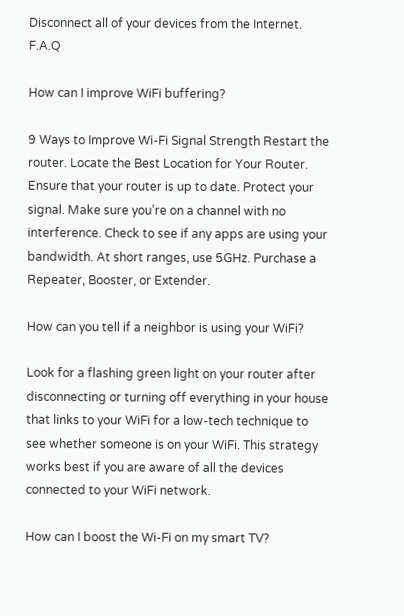Disconnect all of your devices from the Internet. F.A.Q

How can I improve WiFi buffering?

9 Ways to Improve Wi-Fi Signal Strength Restart the router. Locate the Best Location for Your Router. Ensure that your router is up to date. Protect your signal. Make sure you’re on a channel with no interference. Check to see if any apps are using your bandwidth. At short ranges, use 5GHz. Purchase a Repeater, Booster, or Extender.

How can you tell if a neighbor is using your WiFi?

Look for a flashing green light on your router after disconnecting or turning off everything in your house that links to your WiFi for a low-tech technique to see whether someone is on your WiFi. This strategy works best if you are aware of all the devices connected to your WiFi network.

How can I boost the Wi-Fi on my smart TV?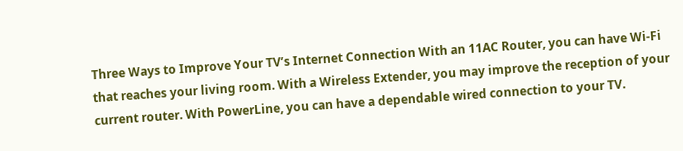Three Ways to Improve Your TV’s Internet Connection With an 11AC Router, you can have Wi-Fi that reaches your living room. With a Wireless Extender, you may improve the reception of your current router. With PowerLine, you can have a dependable wired connection to your TV.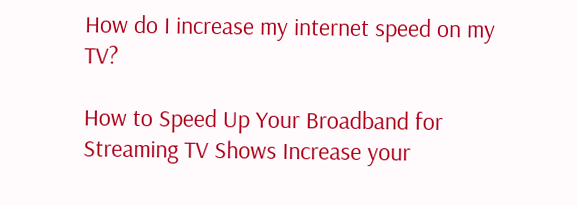How do I increase my internet speed on my TV?

How to Speed Up Your Broadband for Streaming TV Shows Increase your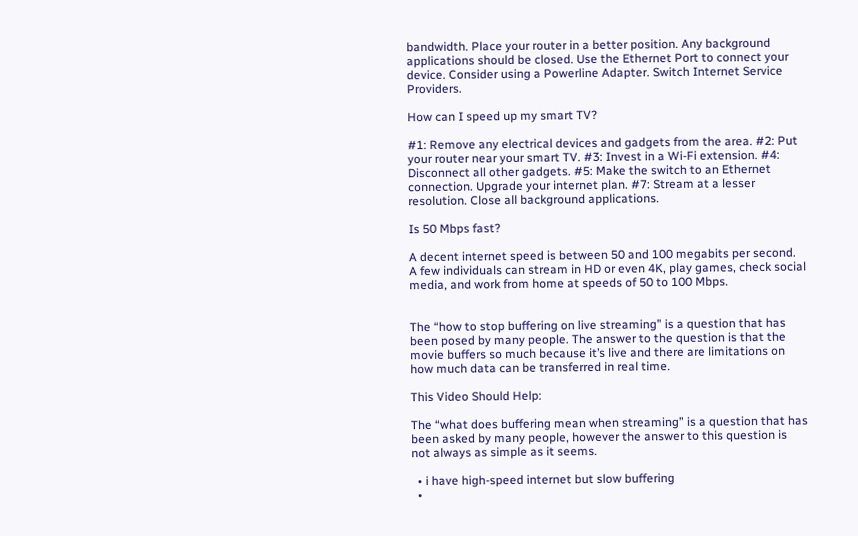bandwidth. Place your router in a better position. Any background applications should be closed. Use the Ethernet Port to connect your device. Consider using a Powerline Adapter. Switch Internet Service Providers.

How can I speed up my smart TV?

#1: Remove any electrical devices and gadgets from the area. #2: Put your router near your smart TV. #3: Invest in a Wi-Fi extension. #4: Disconnect all other gadgets. #5: Make the switch to an Ethernet connection. Upgrade your internet plan. #7: Stream at a lesser resolution. Close all background applications.

Is 50 Mbps fast?

A decent internet speed is between 50 and 100 megabits per second. A few individuals can stream in HD or even 4K, play games, check social media, and work from home at speeds of 50 to 100 Mbps.


The “how to stop buffering on live streaming” is a question that has been posed by many people. The answer to the question is that the movie buffers so much because it’s live and there are limitations on how much data can be transferred in real time.

This Video Should Help:

The “what does buffering mean when streaming” is a question that has been asked by many people, however the answer to this question is not always as simple as it seems.

  • i have high-speed internet but slow buffering
  •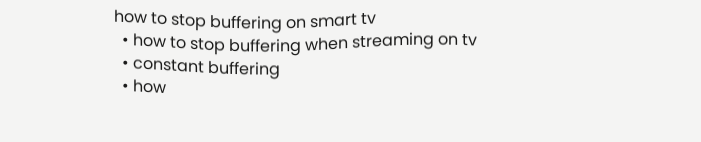how to stop buffering on smart tv
  • how to stop buffering when streaming on tv
  • constant buffering
  • how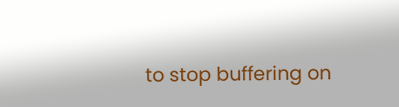to stop buffering on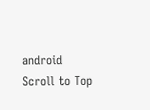android
Scroll to Top